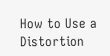How to Use a Distortion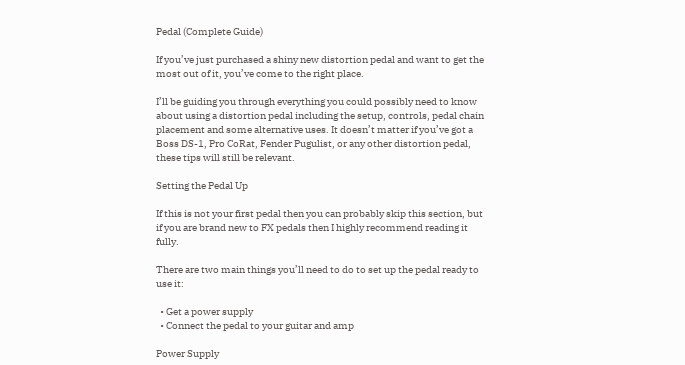Pedal (Complete Guide)

If you’ve just purchased a shiny new distortion pedal and want to get the most out of it, you’ve come to the right place.

I’ll be guiding you through everything you could possibly need to know about using a distortion pedal including the setup, controls, pedal chain placement and some alternative uses. It doesn’t matter if you’ve got a Boss DS-1, Pro CoRat, Fender Pugulist, or any other distortion pedal, these tips will still be relevant.

Setting the Pedal Up

If this is not your first pedal then you can probably skip this section, but if you are brand new to FX pedals then I highly recommend reading it fully.

There are two main things you’ll need to do to set up the pedal ready to use it:

  • Get a power supply
  • Connect the pedal to your guitar and amp

Power Supply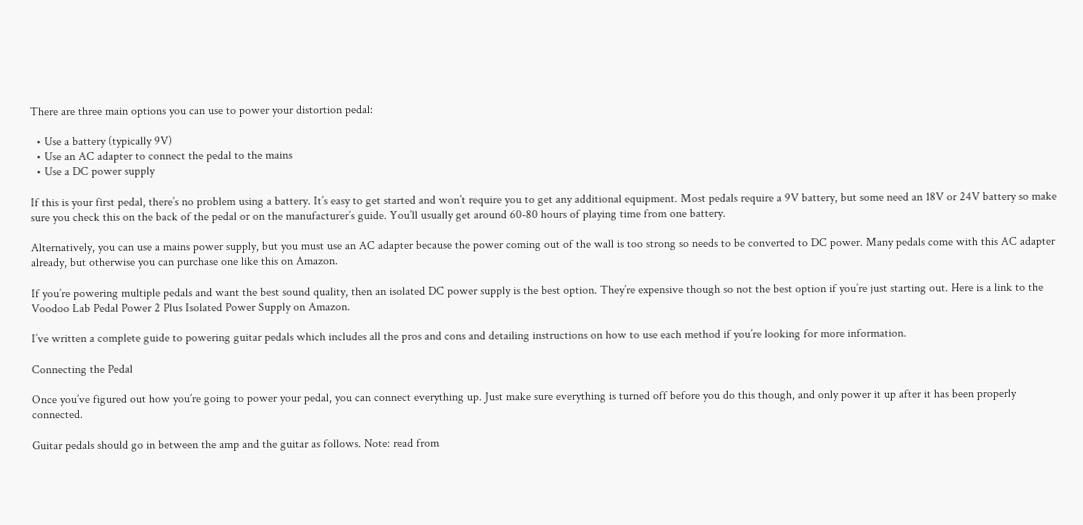There are three main options you can use to power your distortion pedal:

  • Use a battery (typically 9V)
  • Use an AC adapter to connect the pedal to the mains
  • Use a DC power supply

If this is your first pedal, there’s no problem using a battery. It’s easy to get started and won’t require you to get any additional equipment. Most pedals require a 9V battery, but some need an 18V or 24V battery so make sure you check this on the back of the pedal or on the manufacturer’s guide. You’ll usually get around 60-80 hours of playing time from one battery.

Alternatively, you can use a mains power supply, but you must use an AC adapter because the power coming out of the wall is too strong so needs to be converted to DC power. Many pedals come with this AC adapter already, but otherwise you can purchase one like this on Amazon.

If you’re powering multiple pedals and want the best sound quality, then an isolated DC power supply is the best option. They’re expensive though so not the best option if you’re just starting out. Here is a link to the Voodoo Lab Pedal Power 2 Plus Isolated Power Supply on Amazon.

I’ve written a complete guide to powering guitar pedals which includes all the pros and cons and detailing instructions on how to use each method if you’re looking for more information.

Connecting the Pedal

Once you’ve figured out how you’re going to power your pedal, you can connect everything up. Just make sure everything is turned off before you do this though, and only power it up after it has been properly connected.

Guitar pedals should go in between the amp and the guitar as follows. Note: read from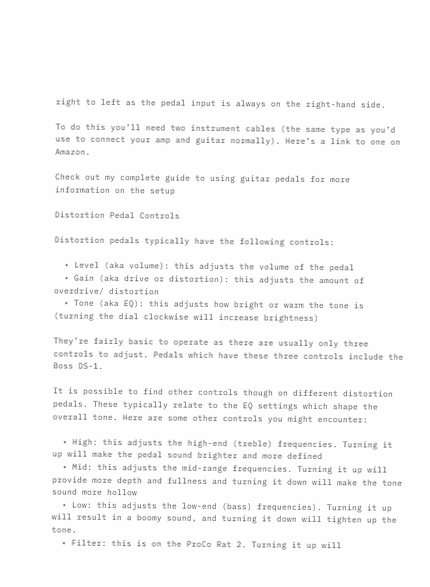right to left as the pedal input is always on the right-hand side.

To do this you’ll need two instrument cables (the same type as you’d use to connect your amp and guitar normally). Here’s a link to one on Amazon.

Check out my complete guide to using guitar pedals for more information on the setup

Distortion Pedal Controls

Distortion pedals typically have the following controls:

  • Level (aka volume): this adjusts the volume of the pedal
  • Gain (aka drive or distortion): this adjusts the amount of overdrive/ distortion
  • Tone (aka EQ): this adjusts how bright or warm the tone is (turning the dial clockwise will increase brightness)

They’re fairly basic to operate as there are usually only three controls to adjust. Pedals which have these three controls include the Boss DS-1.

It is possible to find other controls though on different distortion pedals. These typically relate to the EQ settings which shape the overall tone. Here are some other controls you might encounter:

  • High: this adjusts the high-end (treble) frequencies. Turning it up will make the pedal sound brighter and more defined
  • Mid: this adjusts the mid-range frequencies. Turning it up will provide more depth and fullness and turning it down will make the tone sound more hollow
  • Low: this adjusts the low-end (bass) frequencies). Turning it up will result in a boomy sound, and turning it down will tighten up the tone.
  • Filter: this is on the ProCo Rat 2. Turning it up will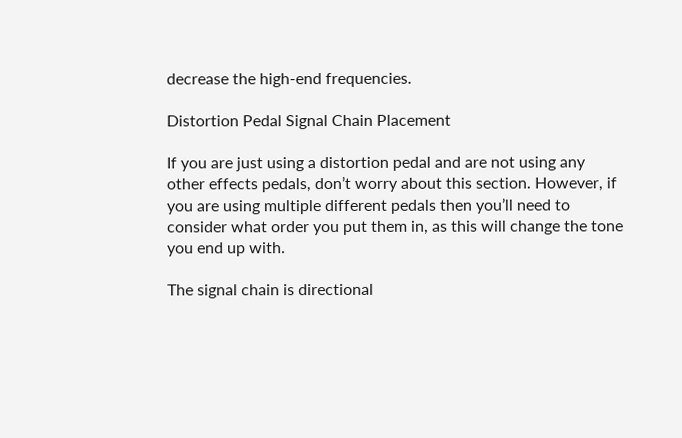decrease the high-end frequencies.

Distortion Pedal Signal Chain Placement

If you are just using a distortion pedal and are not using any other effects pedals, don’t worry about this section. However, if you are using multiple different pedals then you’ll need to consider what order you put them in, as this will change the tone you end up with.

The signal chain is directional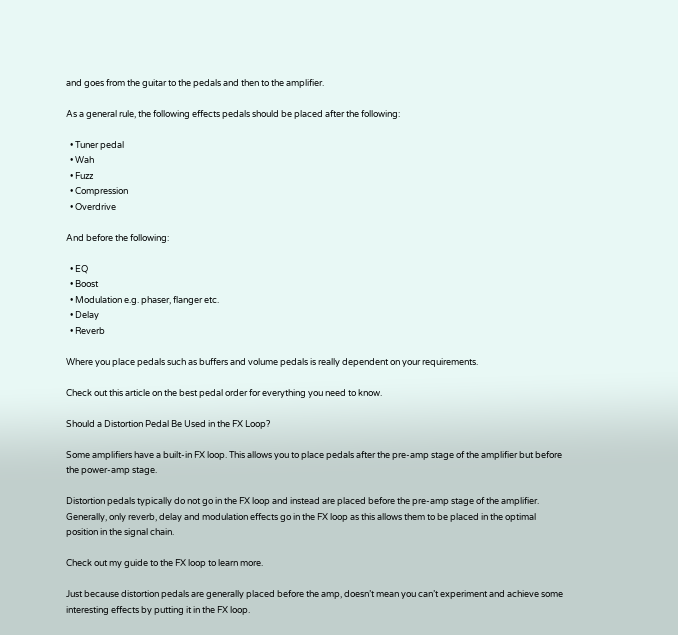and goes from the guitar to the pedals and then to the amplifier.

As a general rule, the following effects pedals should be placed after the following:

  • Tuner pedal
  • Wah
  • Fuzz
  • Compression
  • Overdrive

And before the following:

  • EQ
  • Boost
  • Modulation e.g. phaser, flanger etc.
  • Delay
  • Reverb

Where you place pedals such as buffers and volume pedals is really dependent on your requirements.

Check out this article on the best pedal order for everything you need to know.

Should a Distortion Pedal Be Used in the FX Loop?

Some amplifiers have a built-in FX loop. This allows you to place pedals after the pre-amp stage of the amplifier but before the power-amp stage.

Distortion pedals typically do not go in the FX loop and instead are placed before the pre-amp stage of the amplifier. Generally, only reverb, delay and modulation effects go in the FX loop as this allows them to be placed in the optimal position in the signal chain.

Check out my guide to the FX loop to learn more.

Just because distortion pedals are generally placed before the amp, doesn’t mean you can’t experiment and achieve some interesting effects by putting it in the FX loop.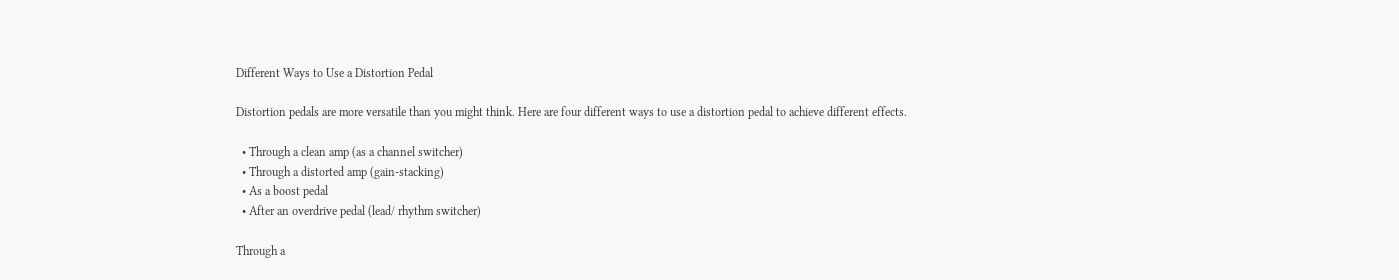Different Ways to Use a Distortion Pedal

Distortion pedals are more versatile than you might think. Here are four different ways to use a distortion pedal to achieve different effects.

  • Through a clean amp (as a channel switcher)
  • Through a distorted amp (gain-stacking)
  • As a boost pedal
  • After an overdrive pedal (lead/ rhythm switcher)

Through a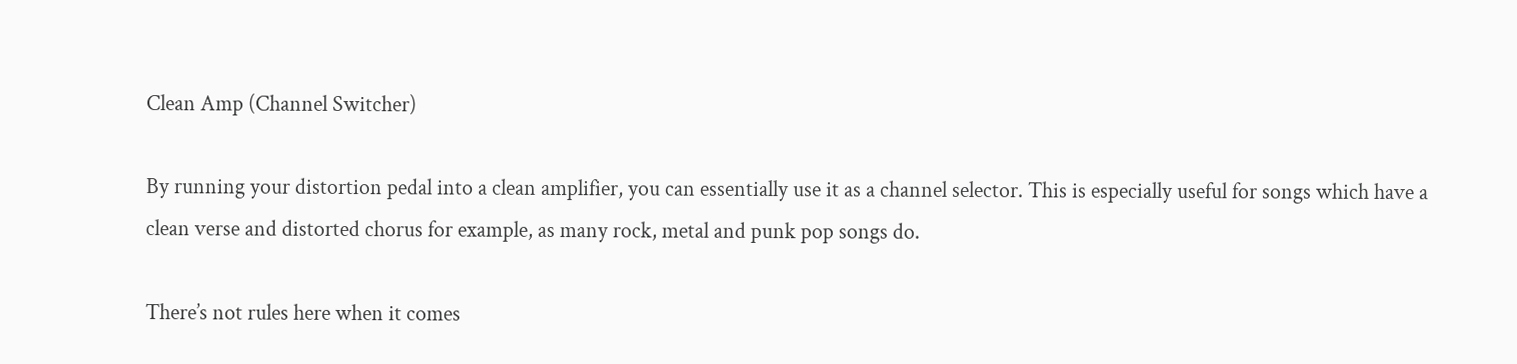Clean Amp (Channel Switcher)

By running your distortion pedal into a clean amplifier, you can essentially use it as a channel selector. This is especially useful for songs which have a clean verse and distorted chorus for example, as many rock, metal and punk pop songs do.

There’s not rules here when it comes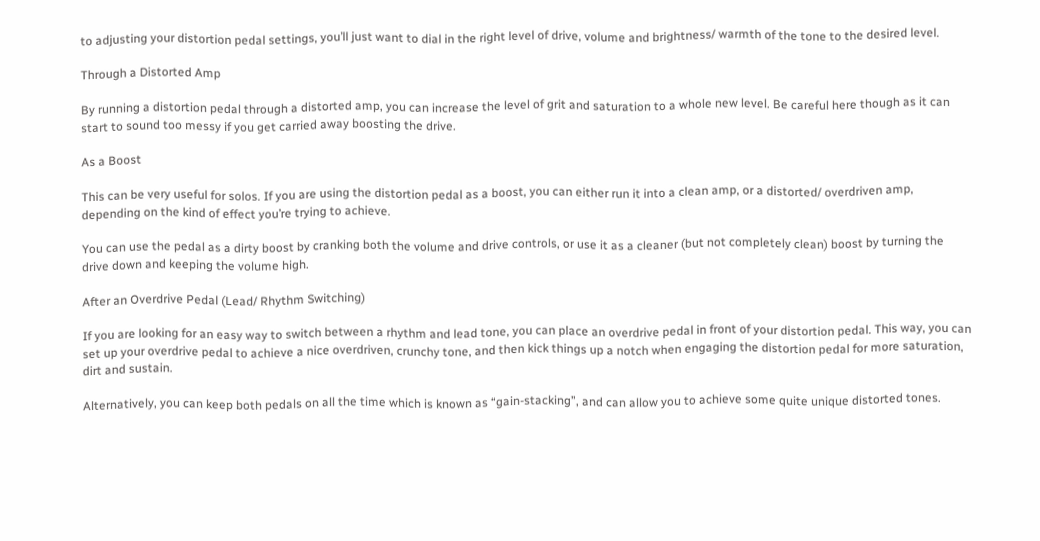to adjusting your distortion pedal settings, you’ll just want to dial in the right level of drive, volume and brightness/ warmth of the tone to the desired level.

Through a Distorted Amp

By running a distortion pedal through a distorted amp, you can increase the level of grit and saturation to a whole new level. Be careful here though as it can start to sound too messy if you get carried away boosting the drive.

As a Boost

This can be very useful for solos. If you are using the distortion pedal as a boost, you can either run it into a clean amp, or a distorted/ overdriven amp, depending on the kind of effect you’re trying to achieve.

You can use the pedal as a dirty boost by cranking both the volume and drive controls, or use it as a cleaner (but not completely clean) boost by turning the drive down and keeping the volume high.

After an Overdrive Pedal (Lead/ Rhythm Switching)

If you are looking for an easy way to switch between a rhythm and lead tone, you can place an overdrive pedal in front of your distortion pedal. This way, you can set up your overdrive pedal to achieve a nice overdriven, crunchy tone, and then kick things up a notch when engaging the distortion pedal for more saturation, dirt and sustain.

Alternatively, you can keep both pedals on all the time which is known as “gain-stacking”, and can allow you to achieve some quite unique distorted tones.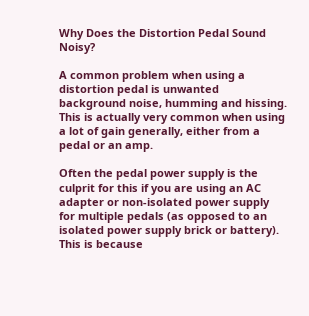Why Does the Distortion Pedal Sound Noisy?

A common problem when using a distortion pedal is unwanted background noise, humming and hissing. This is actually very common when using a lot of gain generally, either from a pedal or an amp.

Often the pedal power supply is the culprit for this if you are using an AC adapter or non-isolated power supply for multiple pedals (as opposed to an isolated power supply brick or battery). This is because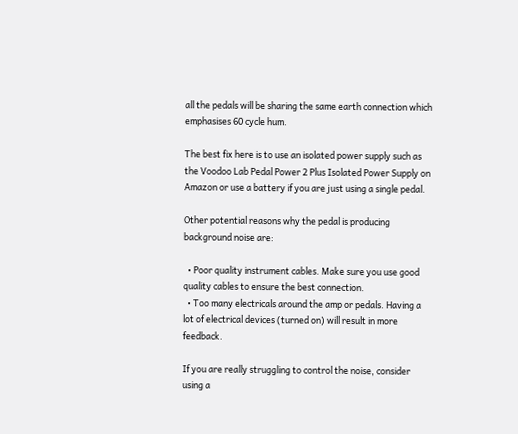all the pedals will be sharing the same earth connection which emphasises 60 cycle hum.

The best fix here is to use an isolated power supply such as the Voodoo Lab Pedal Power 2 Plus Isolated Power Supply on Amazon or use a battery if you are just using a single pedal.

Other potential reasons why the pedal is producing background noise are:

  • Poor quality instrument cables. Make sure you use good quality cables to ensure the best connection.
  • Too many electricals around the amp or pedals. Having a lot of electrical devices (turned on) will result in more feedback.

If you are really struggling to control the noise, consider using a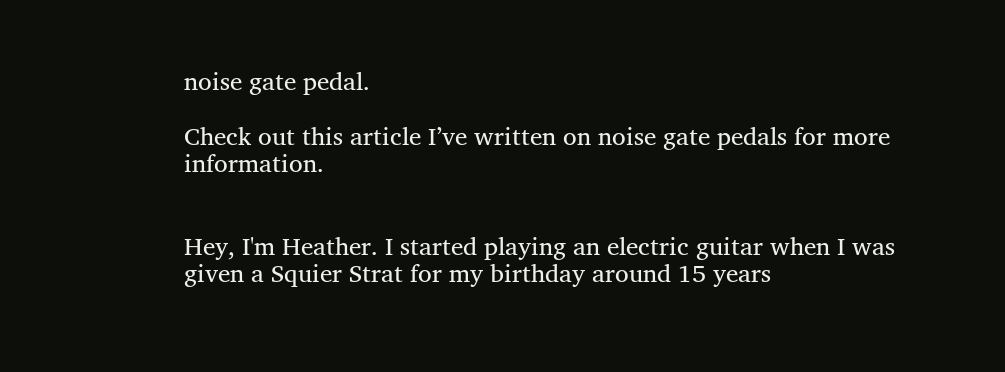noise gate pedal.

Check out this article I’ve written on noise gate pedals for more information.


Hey, I'm Heather. I started playing an electric guitar when I was given a Squier Strat for my birthday around 15 years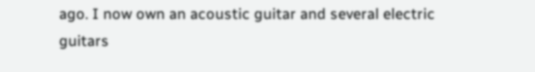ago. I now own an acoustic guitar and several electric guitars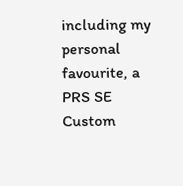including my personal favourite, a PRS SE Custom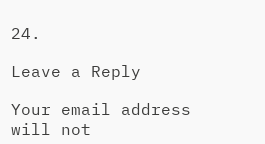24.

Leave a Reply

Your email address will not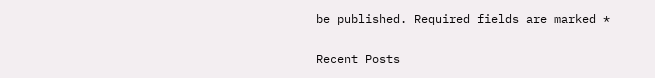be published. Required fields are marked *

Recent Posts